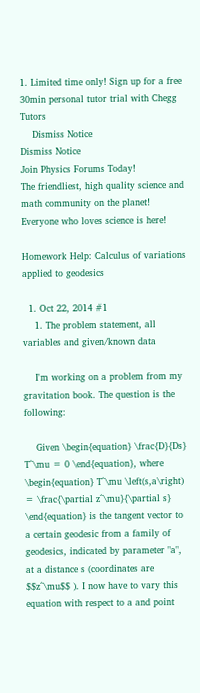1. Limited time only! Sign up for a free 30min personal tutor trial with Chegg Tutors
    Dismiss Notice
Dismiss Notice
Join Physics Forums Today!
The friendliest, high quality science and math community on the planet! Everyone who loves science is here!

Homework Help: Calculus of variations applied to geodesics

  1. Oct 22, 2014 #1
    1. The problem statement, all variables and given/known data

    I'm working on a problem from my gravitation book. The question is the following:

    Given \begin{equation} \frac{D}{Ds} T^\mu = 0 \end{equation}, where \begin{equation} T^\mu \left(s,a\right) = \frac{\partial z^\mu}{\partial s} \end{equation} is the tangent vector to a certain geodesic from a family of geodesics, indicated by parameter "a", at a distance s (coordinates are $$z^\mu$$ ). I now have to vary this equation with respect to a and point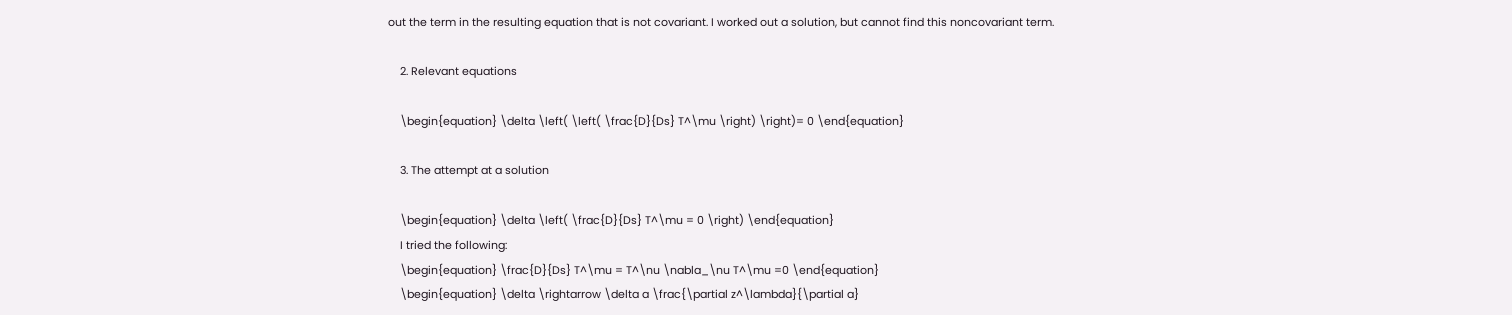out the term in the resulting equation that is not covariant. I worked out a solution, but cannot find this noncovariant term.

    2. Relevant equations

    \begin{equation} \delta \left( \left( \frac{D}{Ds} T^\mu \right) \right)= 0 \end{equation}

    3. The attempt at a solution

    \begin{equation} \delta \left( \frac{D}{Ds} T^\mu = 0 \right) \end{equation}
    I tried the following:
    \begin{equation} \frac{D}{Ds} T^\mu = T^\nu \nabla_\nu T^\mu =0 \end{equation}
    \begin{equation} \delta \rightarrow \delta a \frac{\partial z^\lambda}{\partial a}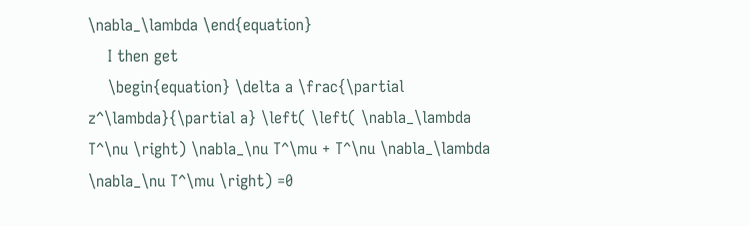\nabla_\lambda \end{equation}
    I then get
    \begin{equation} \delta a \frac{\partial z^\lambda}{\partial a} \left( \left( \nabla_\lambda T^\nu \right) \nabla_\nu T^\mu + T^\nu \nabla_\lambda \nabla_\nu T^\mu \right) =0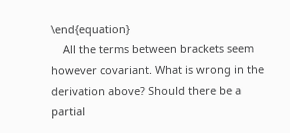\end{equation}
    All the terms between brackets seem however covariant. What is wrong in the derivation above? Should there be a partial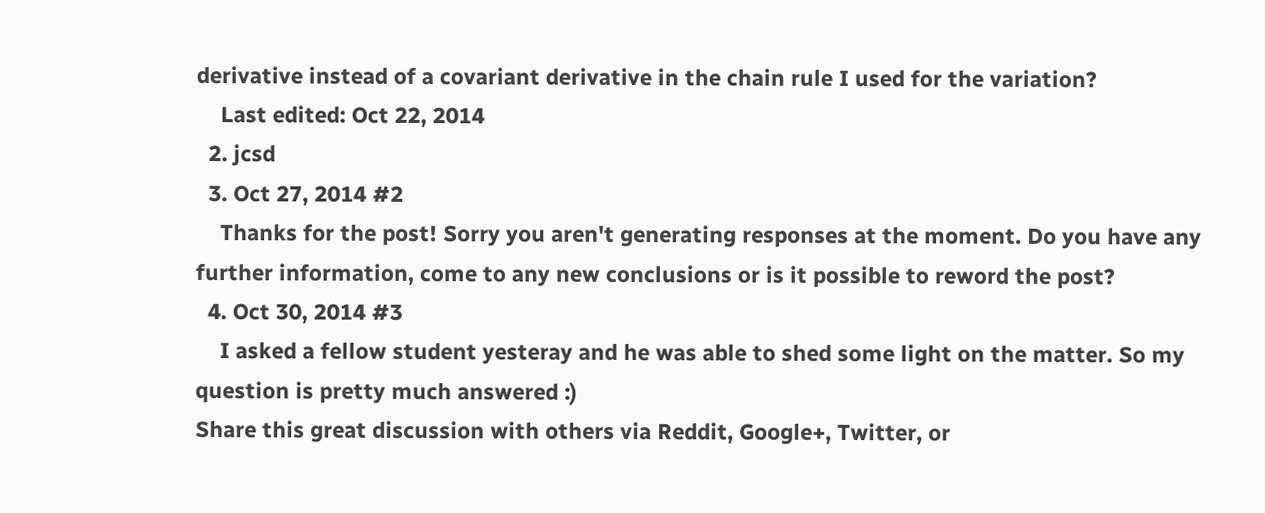derivative instead of a covariant derivative in the chain rule I used for the variation?
    Last edited: Oct 22, 2014
  2. jcsd
  3. Oct 27, 2014 #2
    Thanks for the post! Sorry you aren't generating responses at the moment. Do you have any further information, come to any new conclusions or is it possible to reword the post?
  4. Oct 30, 2014 #3
    I asked a fellow student yesteray and he was able to shed some light on the matter. So my question is pretty much answered :)
Share this great discussion with others via Reddit, Google+, Twitter, or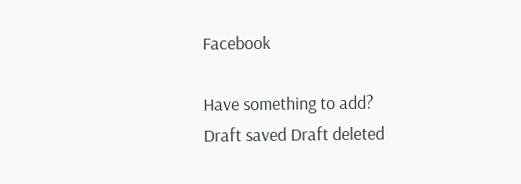Facebook

Have something to add?
Draft saved Draft deleted